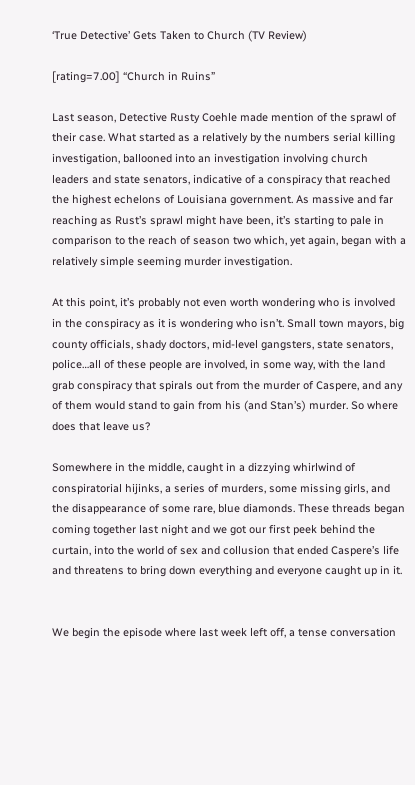‘True Detective’ Gets Taken to Church (TV Review)

[rating=7.00] “Church in Ruins”

Last season, Detective Rusty Coehle made mention of the sprawl of their case. What started as a relatively by the numbers serial killing investigation, ballooned into an investigation involving church leaders and state senators, indicative of a conspiracy that reached the highest echelons of Louisiana government. As massive and far reaching as Rust’s sprawl might have been, it’s starting to pale in comparison to the reach of season two which, yet again, began with a relatively simple seeming murder investigation.

At this point, it’s probably not even worth wondering who is involved in the conspiracy as it is wondering who isn’t. Small town mayors, big county officials, shady doctors, mid-level gangsters, state senators, police…all of these people are involved, in some way, with the land grab conspiracy that spirals out from the murder of Caspere, and any of them would stand to gain from his (and Stan’s) murder. So where does that leave us?

Somewhere in the middle, caught in a dizzying whirlwind of conspiratorial hijinks, a series of murders, some missing girls, and the disappearance of some rare, blue diamonds. These threads began coming together last night and we got our first peek behind the curtain, into the world of sex and collusion that ended Caspere’s life and threatens to bring down everything and everyone caught up in it.


We begin the episode where last week left off, a tense conversation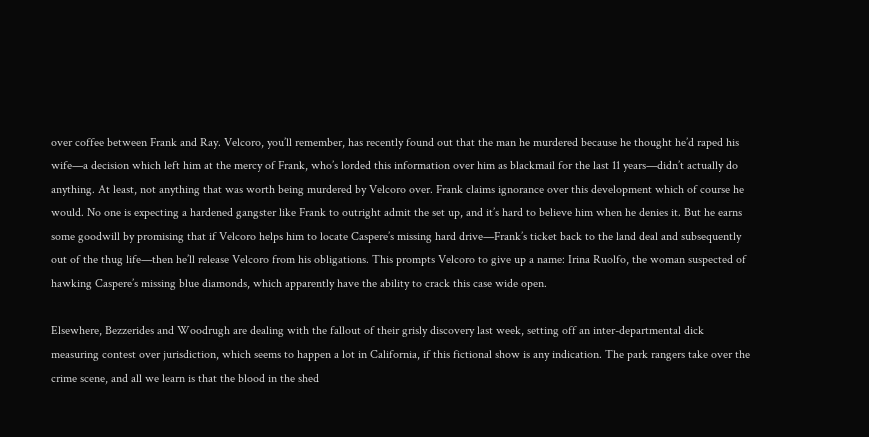over coffee between Frank and Ray. Velcoro, you’ll remember, has recently found out that the man he murdered because he thought he’d raped his wife—a decision which left him at the mercy of Frank, who’s lorded this information over him as blackmail for the last 11 years—didn’t actually do anything. At least, not anything that was worth being murdered by Velcoro over. Frank claims ignorance over this development which of course he would. No one is expecting a hardened gangster like Frank to outright admit the set up, and it’s hard to believe him when he denies it. But he earns some goodwill by promising that if Velcoro helps him to locate Caspere’s missing hard drive—Frank’s ticket back to the land deal and subsequently out of the thug life—then he’ll release Velcoro from his obligations. This prompts Velcoro to give up a name: Irina Ruolfo, the woman suspected of hawking Caspere’s missing blue diamonds, which apparently have the ability to crack this case wide open.

Elsewhere, Bezzerides and Woodrugh are dealing with the fallout of their grisly discovery last week, setting off an inter-departmental dick measuring contest over jurisdiction, which seems to happen a lot in California, if this fictional show is any indication. The park rangers take over the crime scene, and all we learn is that the blood in the shed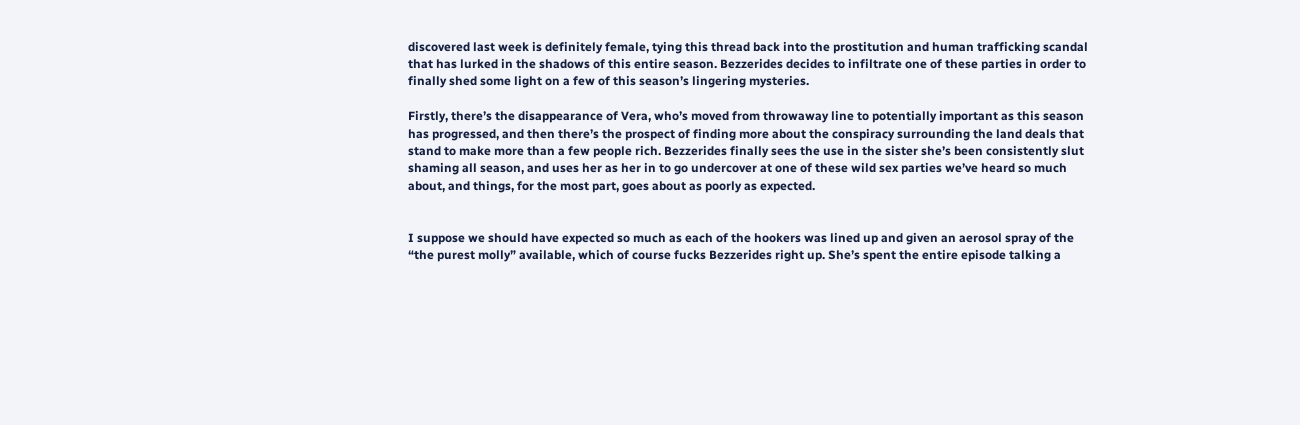discovered last week is definitely female, tying this thread back into the prostitution and human trafficking scandal that has lurked in the shadows of this entire season. Bezzerides decides to infiltrate one of these parties in order to finally shed some light on a few of this season’s lingering mysteries.

Firstly, there’s the disappearance of Vera, who’s moved from throwaway line to potentially important as this season has progressed, and then there’s the prospect of finding more about the conspiracy surrounding the land deals that stand to make more than a few people rich. Bezzerides finally sees the use in the sister she’s been consistently slut shaming all season, and uses her as her in to go undercover at one of these wild sex parties we’ve heard so much about, and things, for the most part, goes about as poorly as expected.


I suppose we should have expected so much as each of the hookers was lined up and given an aerosol spray of the “the purest molly” available, which of course fucks Bezzerides right up. She’s spent the entire episode talking a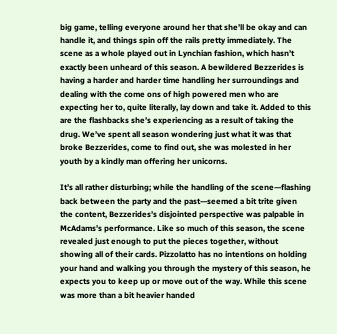big game, telling everyone around her that she’ll be okay and can handle it, and things spin off the rails pretty immediately. The scene as a whole played out in Lynchian fashion, which hasn’t exactly been unheard of this season. A bewildered Bezzerides is having a harder and harder time handling her surroundings and dealing with the come ons of high powered men who are expecting her to, quite literally, lay down and take it. Added to this are the flashbacks she’s experiencing as a result of taking the drug. We’ve spent all season wondering just what it was that broke Bezzerides, come to find out, she was molested in her youth by a kindly man offering her unicorns.

It’s all rather disturbing; while the handling of the scene—flashing back between the party and the past—seemed a bit trite given the content, Bezzerides’s disjointed perspective was palpable in McAdams’s performance. Like so much of this season, the scene revealed just enough to put the pieces together, without showing all of their cards. Pizzolatto has no intentions on holding your hand and walking you through the mystery of this season, he expects you to keep up or move out of the way. While this scene was more than a bit heavier handed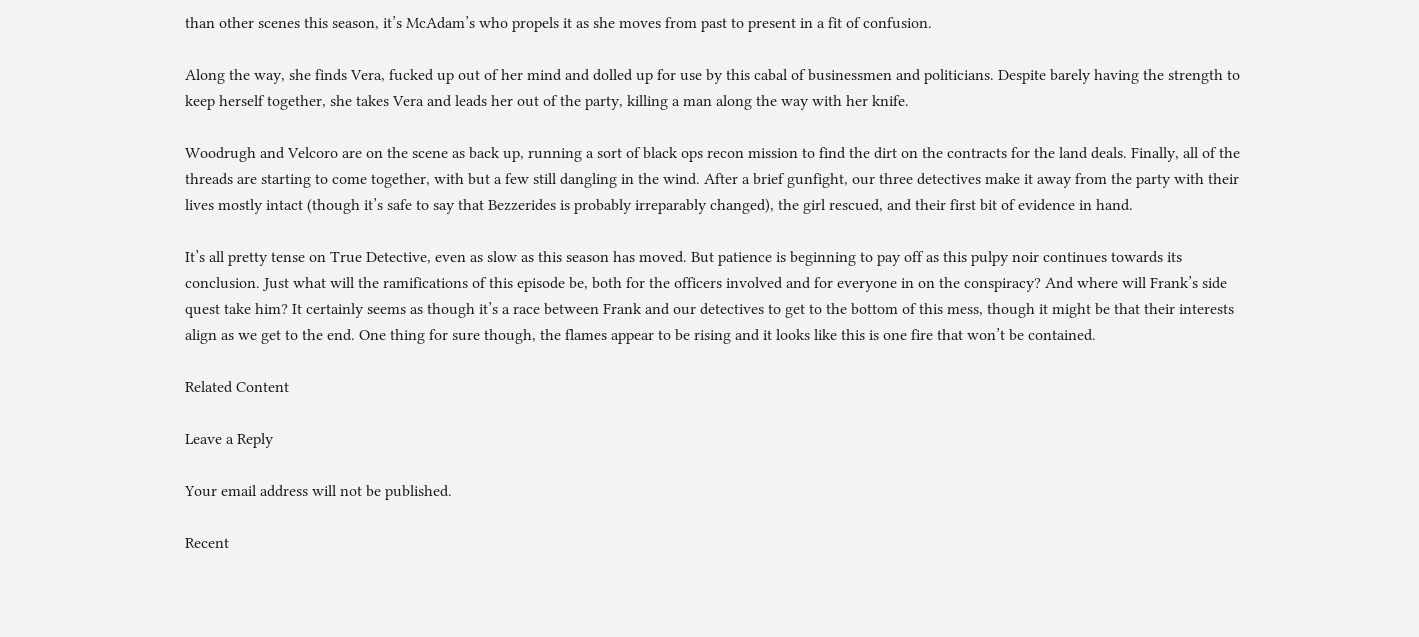than other scenes this season, it’s McAdam’s who propels it as she moves from past to present in a fit of confusion.

Along the way, she finds Vera, fucked up out of her mind and dolled up for use by this cabal of businessmen and politicians. Despite barely having the strength to keep herself together, she takes Vera and leads her out of the party, killing a man along the way with her knife.

Woodrugh and Velcoro are on the scene as back up, running a sort of black ops recon mission to find the dirt on the contracts for the land deals. Finally, all of the threads are starting to come together, with but a few still dangling in the wind. After a brief gunfight, our three detectives make it away from the party with their lives mostly intact (though it’s safe to say that Bezzerides is probably irreparably changed), the girl rescued, and their first bit of evidence in hand.

It’s all pretty tense on True Detective, even as slow as this season has moved. But patience is beginning to pay off as this pulpy noir continues towards its conclusion. Just what will the ramifications of this episode be, both for the officers involved and for everyone in on the conspiracy? And where will Frank’s side quest take him? It certainly seems as though it’s a race between Frank and our detectives to get to the bottom of this mess, though it might be that their interests align as we get to the end. One thing for sure though, the flames appear to be rising and it looks like this is one fire that won’t be contained.

Related Content

Leave a Reply

Your email address will not be published.

Recent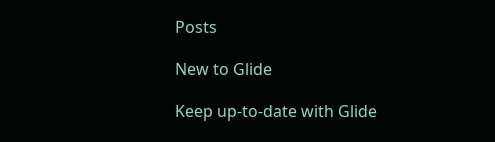Posts

New to Glide

Keep up-to-date with Glide